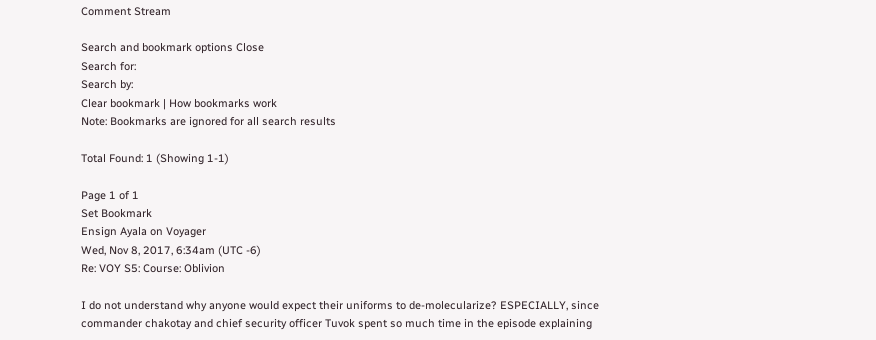Comment Stream

Search and bookmark options Close
Search for:
Search by:
Clear bookmark | How bookmarks work
Note: Bookmarks are ignored for all search results

Total Found: 1 (Showing 1-1)

Page 1 of 1
Set Bookmark
Ensign Ayala on Voyager
Wed, Nov 8, 2017, 6:34am (UTC -6)
Re: VOY S5: Course: Oblivion

I do not understand why anyone would expect their uniforms to de-molecularize? ESPECIALLY, since commander chakotay and chief security officer Tuvok spent so much time in the episode explaining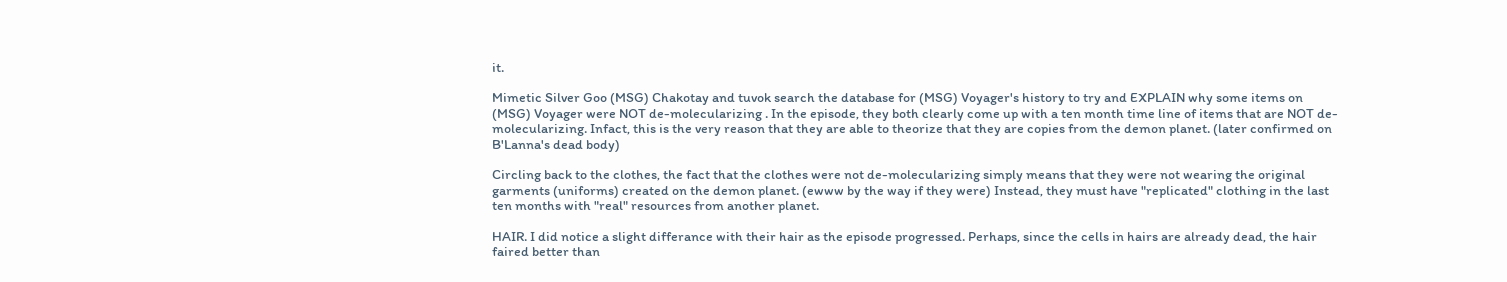it.

Mimetic Silver Goo (MSG) Chakotay and tuvok search the database for (MSG) Voyager's history to try and EXPLAIN why some items on (MSG) Voyager were NOT de-molecularizing . In the episode, they both clearly come up with a ten month time line of items that are NOT de-molecularizing. Infact, this is the very reason that they are able to theorize that they are copies from the demon planet. (later confirmed on B'Lanna's dead body)

Circling back to the clothes, the fact that the clothes were not de-molecularizing simply means that they were not wearing the original garments (uniforms) created on the demon planet. (ewww by the way if they were) Instead, they must have "replicated" clothing in the last ten months with "real" resources from another planet.

HAIR. I did notice a slight differance with their hair as the episode progressed. Perhaps, since the cells in hairs are already dead, the hair faired better than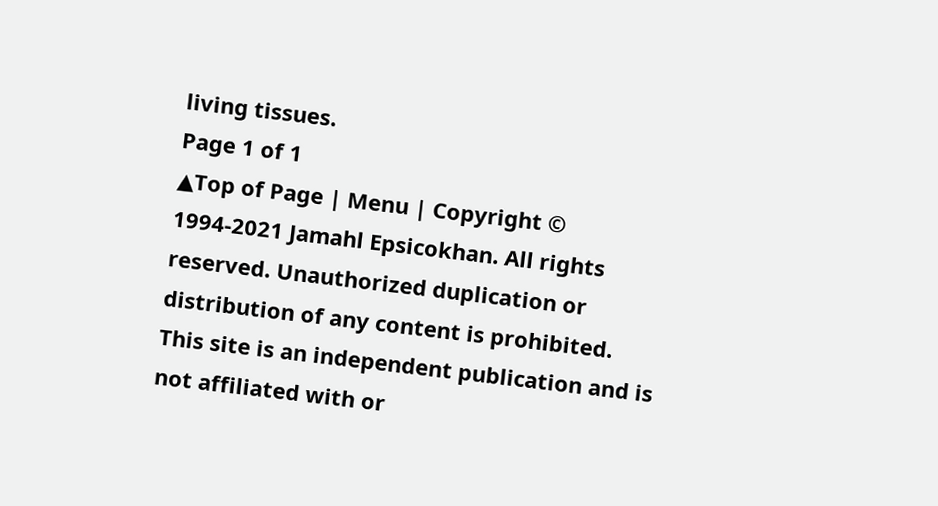living tissues.
Page 1 of 1
▲Top of Page | Menu | Copyright © 1994-2021 Jamahl Epsicokhan. All rights reserved. Unauthorized duplication or distribution of any content is prohibited. This site is an independent publication and is not affiliated with or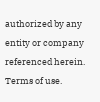authorized by any entity or company referenced herein. Terms of use.